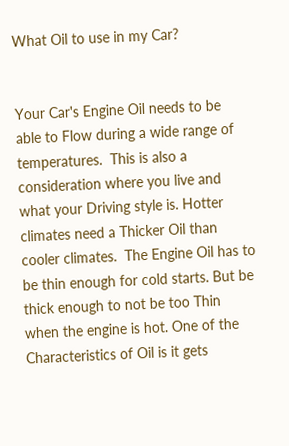What Oil to use in my Car?


Your Car's Engine Oil needs to be able to Flow during a wide range of temperatures.  This is also a consideration where you live and what your Driving style is. Hotter climates need a Thicker Oil than cooler climates.  The Engine Oil has to be thin enough for cold starts. But be thick enough to not be too Thin when the engine is hot. One of the Characteristics of Oil is it gets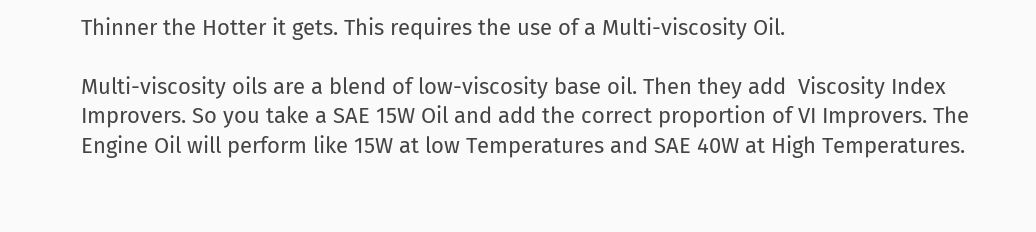Thinner the Hotter it gets. This requires the use of a Multi-viscosity Oil.

Multi-viscosity oils are a blend of low-viscosity base oil. Then they add  Viscosity Index Improvers. So you take a SAE 15W Oil and add the correct proportion of VI Improvers. The Engine Oil will perform like 15W at low Temperatures and SAE 40W at High Temperatures.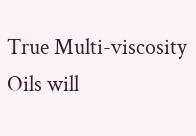True Multi-viscosity Oils will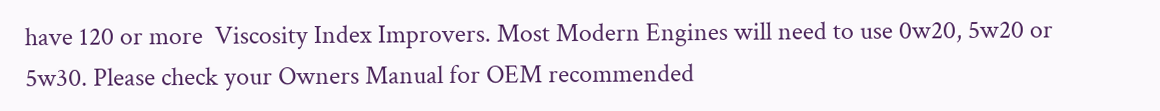have 120 or more  Viscosity Index Improvers. Most Modern Engines will need to use 0w20, 5w20 or 5w30. Please check your Owners Manual for OEM recommended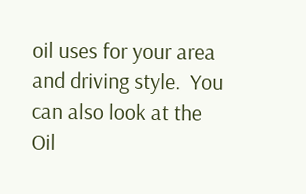oil uses for your area and driving style.  You can also look at the Oil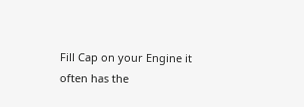Fill Cap on your Engine it often has the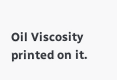Oil Viscosity printed on it.